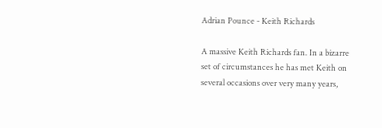Adrian Pounce - Keith Richards

A massive Keith Richards fan. In a bizarre set of circumstances he has met Keith on several occasions over very many years,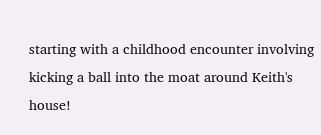starting with a childhood encounter involving kicking a ball into the moat around Keith's house!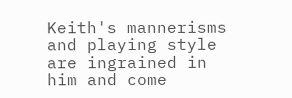Keith's mannerisms and playing style are ingrained in him and come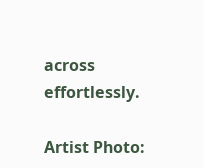across effortlessly.

Artist Photo: